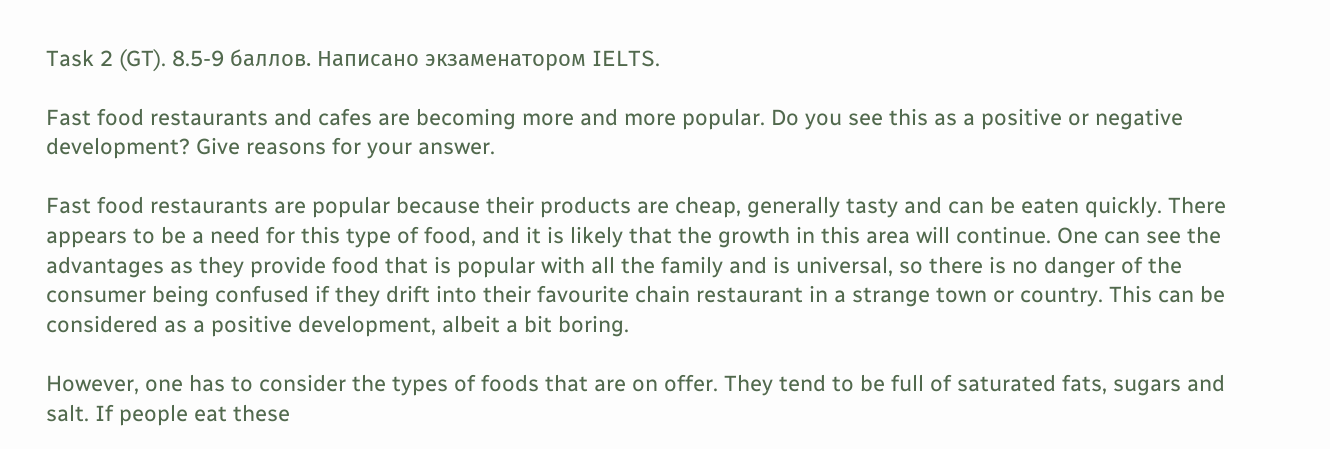Task 2 (GT). 8.5-9 баллов. Написано экзаменатором IELTS.

Fast food restaurants and cafes are becoming more and more popular. Do you see this as a positive or negative development? Give reasons for your answer.

Fast food restaurants are popular because their products are cheap, generally tasty and can be eaten quickly. There appears to be a need for this type of food, and it is likely that the growth in this area will continue. One can see the advantages as they provide food that is popular with all the family and is universal, so there is no danger of the consumer being confused if they drift into their favourite chain restaurant in a strange town or country. This can be considered as a positive development, albeit a bit boring.

However, one has to consider the types of foods that are on offer. They tend to be full of saturated fats, sugars and salt. If people eat these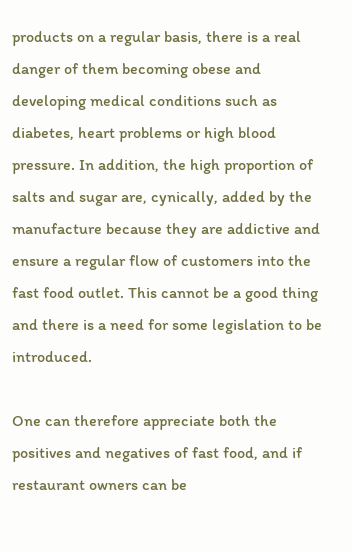products on a regular basis, there is a real danger of them becoming obese and developing medical conditions such as diabetes, heart problems or high blood pressure. In addition, the high proportion of salts and sugar are, cynically, added by the manufacture because they are addictive and ensure a regular flow of customers into the fast food outlet. This cannot be a good thing and there is a need for some legislation to be introduced.

One can therefore appreciate both the positives and negatives of fast food, and if restaurant owners can be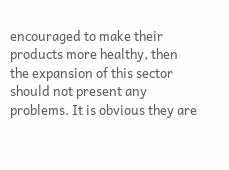encouraged to make their products more healthy, then the expansion of this sector should not present any problems. It is obvious they are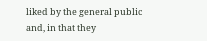liked by the general public and, in that they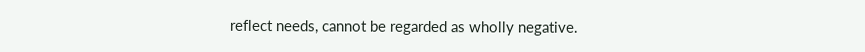reflect needs, cannot be regarded as wholly negative.